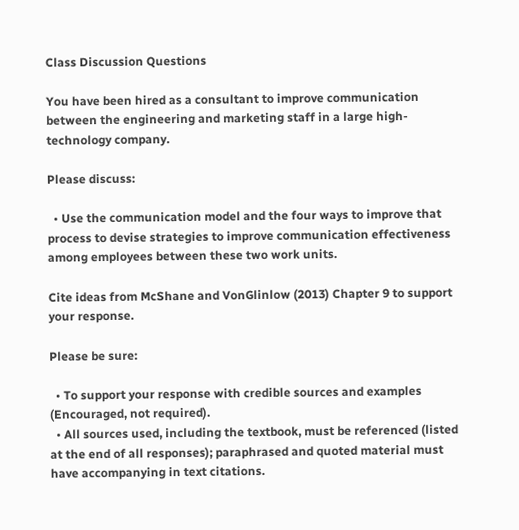Class Discussion Questions

You have been hired as a consultant to improve communication between the engineering and marketing staff in a large high-technology company.

Please discuss:

  • Use the communication model and the four ways to improve that process to devise strategies to improve communication effectiveness among employees between these two work units.

Cite ideas from McShane and VonGlinlow (2013) Chapter 9 to support your response.

Please be sure:

  • To support your response with credible sources and examples (Encouraged, not required).
  • All sources used, including the textbook, must be referenced (listed at the end of all responses); paraphrased and quoted material must have accompanying in text citations.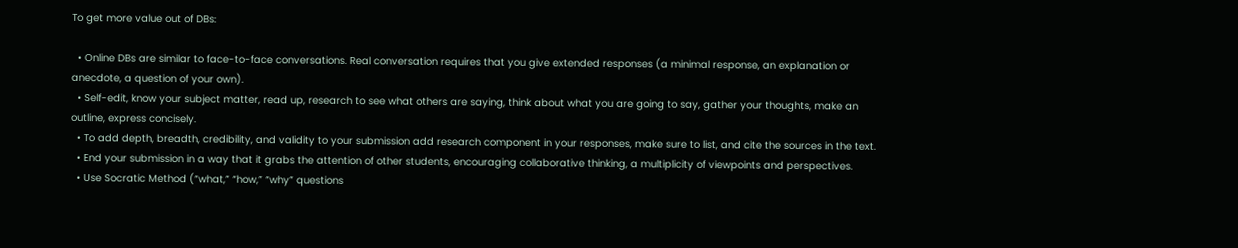To get more value out of DBs:

  • Online DBs are similar to face-to-face conversations. Real conversation requires that you give extended responses (a minimal response, an explanation or anecdote, a question of your own).
  • Self-edit, know your subject matter, read up, research to see what others are saying, think about what you are going to say, gather your thoughts, make an outline, express concisely.
  • To add depth, breadth, credibility, and validity to your submission add research component in your responses, make sure to list, and cite the sources in the text.
  • End your submission in a way that it grabs the attention of other students, encouraging collaborative thinking, a multiplicity of viewpoints and perspectives.
  • Use Socratic Method (“what,” “how,” “why” questions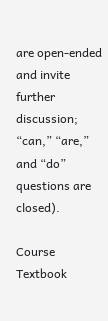are open-ended and invite further discussion; “can,” “are,” and “do” questions are closed).

Course Textbook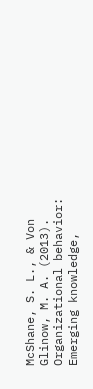McShane, S. L., & Von Glinow, M. A. (2013). Organizational behavior: Emerging knowledge,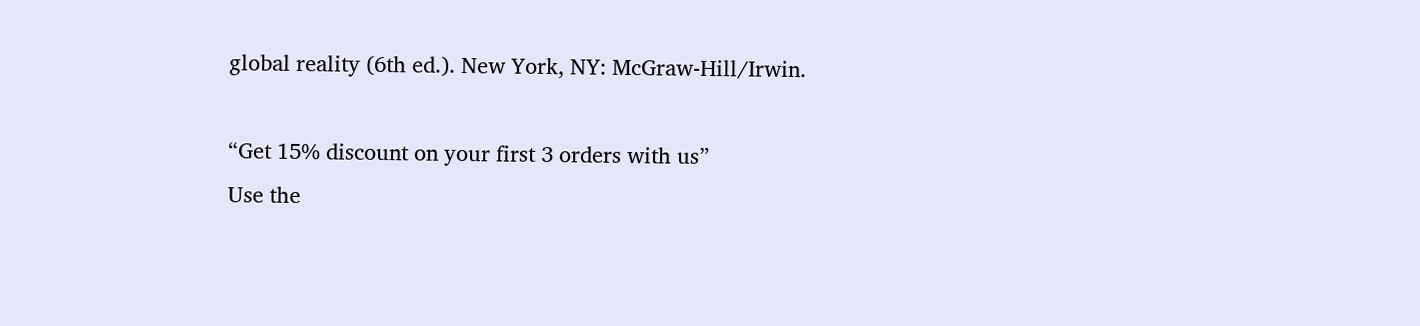global reality (6th ed.). New York, NY: McGraw-Hill/Irwin.

“Get 15% discount on your first 3 orders with us”
Use the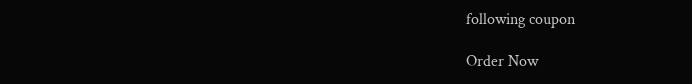following coupon

Order Now